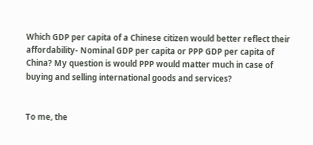Which GDP per capita of a Chinese citizen would better reflect their affordability- Nominal GDP per capita or PPP GDP per capita of China? My question is would PPP would matter much in case of buying and selling international goods and services?


To me, the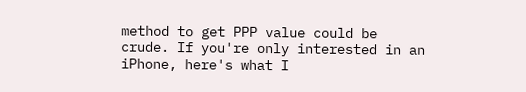method to get PPP value could be crude. If you're only interested in an iPhone, here's what I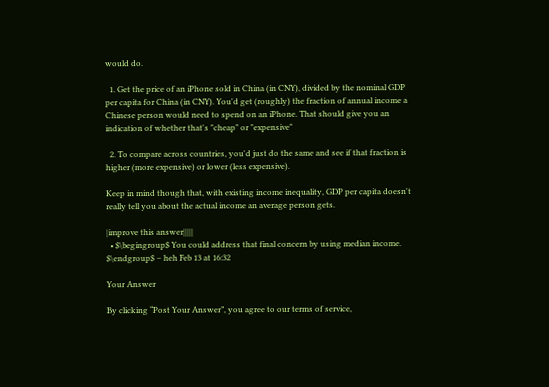would do.

  1. Get the price of an iPhone sold in China (in CNY), divided by the nominal GDP per capita for China (in CNY). You'd get (roughly) the fraction of annual income a Chinese person would need to spend on an iPhone. That should give you an indication of whether that's "cheap" or "expensive"

  2. To compare across countries, you'd just do the same and see if that fraction is higher (more expensive) or lower (less expensive).

Keep in mind though that, with existing income inequality, GDP per capita doesn't really tell you about the actual income an average person gets.

|improve this answer|||||
  • $\begingroup$ You could address that final concern by using median income. $\endgroup$ – heh Feb 13 at 16:32

Your Answer

By clicking “Post Your Answer”, you agree to our terms of service,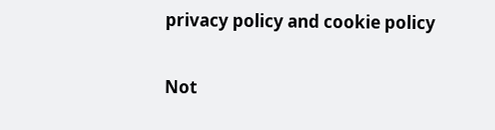privacy policy and cookie policy

Not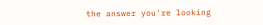the answer you're looking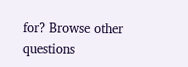for? Browse other questions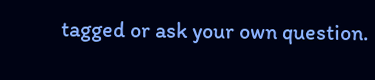tagged or ask your own question.